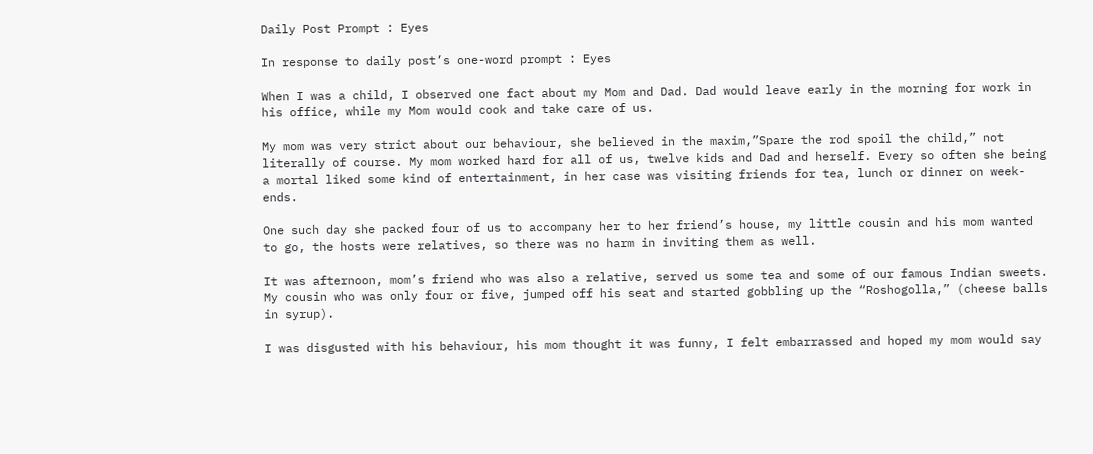Daily Post Prompt : Eyes

In response to daily post’s one-word prompt : Eyes

When I was a child, I observed one fact about my Mom and Dad. Dad would leave early in the morning for work in his office, while my Mom would cook and take care of us.

My mom was very strict about our behaviour, she believed in the maxim,”Spare the rod spoil the child,” not literally of course. My mom worked hard for all of us, twelve kids and Dad and herself. Every so often she being a mortal liked some kind of entertainment, in her case was visiting friends for tea, lunch or dinner on week-ends.

One such day she packed four of us to accompany her to her friend’s house, my little cousin and his mom wanted to go, the hosts were relatives, so there was no harm in inviting them as well.

It was afternoon, mom’s friend who was also a relative, served us some tea and some of our famous Indian sweets. My cousin who was only four or five, jumped off his seat and started gobbling up the “Roshogolla,” (cheese balls in syrup).

I was disgusted with his behaviour, his mom thought it was funny, I felt embarrassed and hoped my mom would say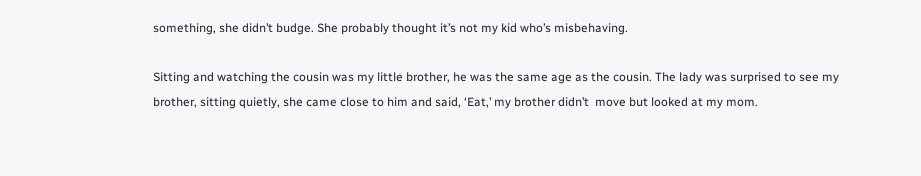something, she didn’t budge. She probably thought it’s not my kid who’s misbehaving.

Sitting and watching the cousin was my little brother, he was the same age as the cousin. The lady was surprised to see my brother, sitting quietly, she came close to him and said, ‘Eat,’ my brother didn’t  move but looked at my mom.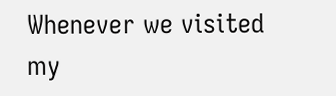Whenever we visited my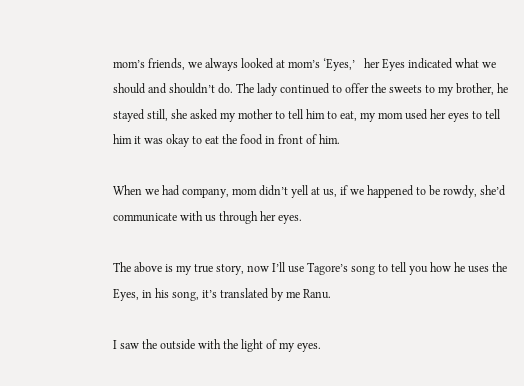mom’s friends, we always looked at mom’s ‘Eyes,’   her Eyes indicated what we should and shouldn’t do. The lady continued to offer the sweets to my brother, he stayed still, she asked my mother to tell him to eat, my mom used her eyes to tell him it was okay to eat the food in front of him.

When we had company, mom didn’t yell at us, if we happened to be rowdy, she’d communicate with us through her eyes.

The above is my true story, now I’ll use Tagore’s song to tell you how he uses the Eyes, in his song, it’s translated by me Ranu.

I saw the outside with the light of my eyes.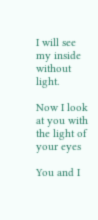I will see my inside without light.

Now I look at you with the light of your eyes

You and I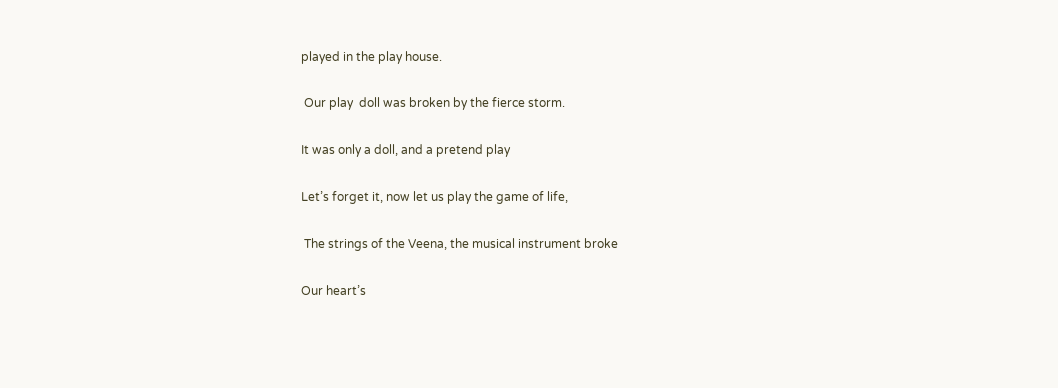played in the play house.

 Our play  doll was broken by the fierce storm.

It was only a doll, and a pretend play

Let’s forget it, now let us play the game of life,

 The strings of the Veena, the musical instrument broke

Our heart’s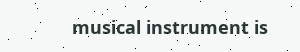musical instrument is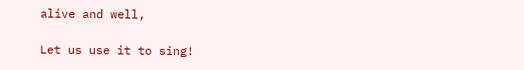alive and well,

Let us use it to sing!